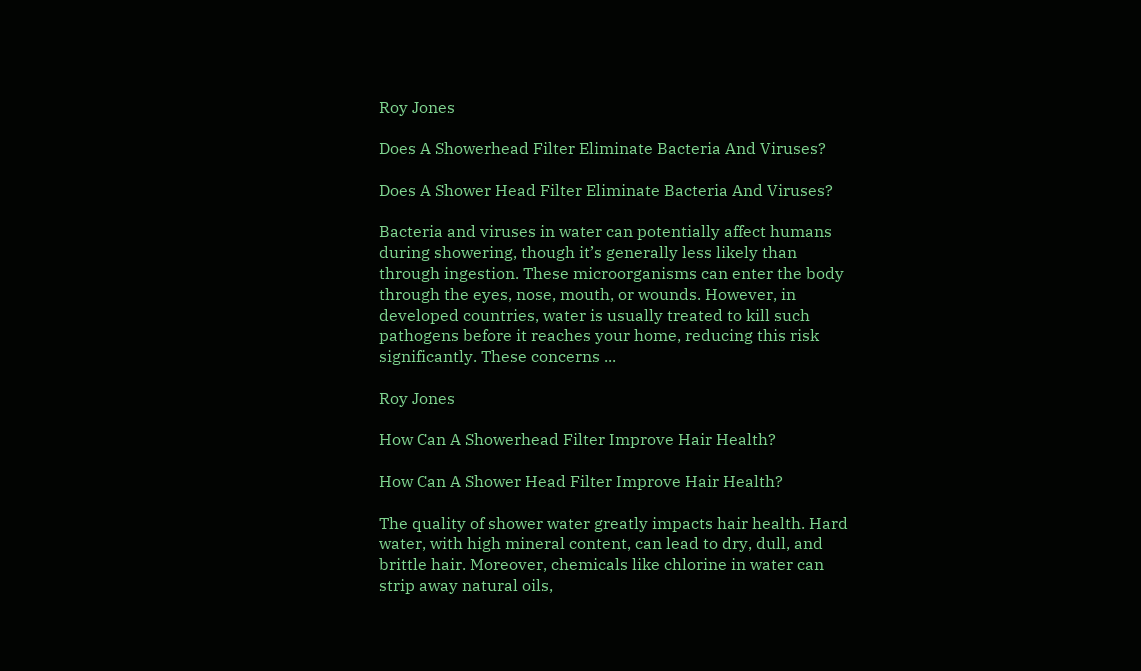Roy Jones

Does A Showerhead Filter Eliminate Bacteria And Viruses?

Does A Shower Head Filter Eliminate Bacteria And Viruses?

Bacteria and viruses in water can potentially affect humans during showering, though it’s generally less likely than through ingestion. These microorganisms can enter the body through the eyes, nose, mouth, or wounds. However, in developed countries, water is usually treated to kill such pathogens before it reaches your home, reducing this risk significantly. These concerns ...

Roy Jones

How Can A Showerhead Filter Improve Hair Health?

How Can A Shower Head Filter Improve Hair Health?

The quality of shower water greatly impacts hair health. Hard water, with high mineral content, can lead to dry, dull, and brittle hair. Moreover, chemicals like chlorine in water can strip away natural oils,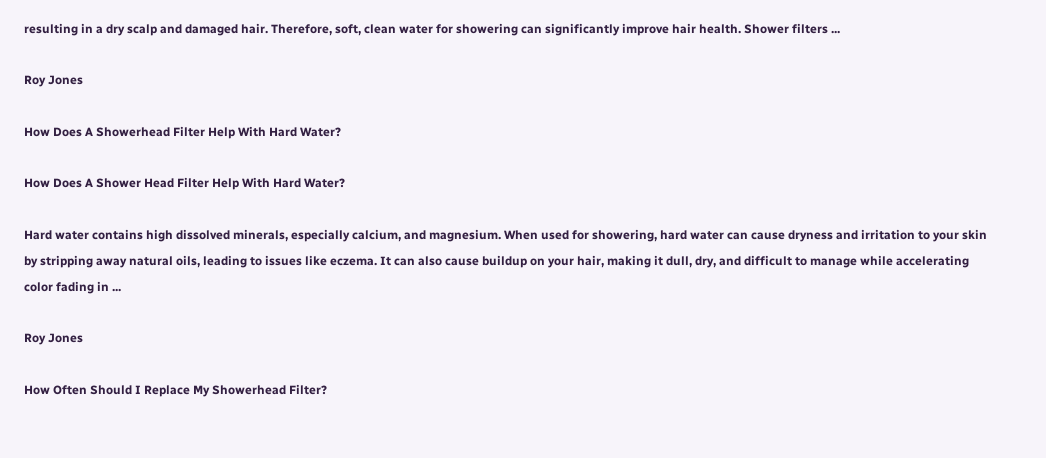resulting in a dry scalp and damaged hair. Therefore, soft, clean water for showering can significantly improve hair health. Shower filters ...

Roy Jones

How Does A Showerhead Filter Help With Hard Water?

How Does A Shower Head Filter Help With Hard Water?

Hard water contains high dissolved minerals, especially calcium, and magnesium. When used for showering, hard water can cause dryness and irritation to your skin by stripping away natural oils, leading to issues like eczema. It can also cause buildup on your hair, making it dull, dry, and difficult to manage while accelerating color fading in ...

Roy Jones

How Often Should I Replace My Showerhead Filter?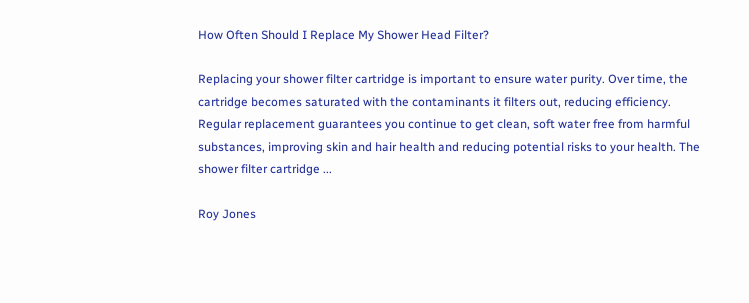How Often Should I Replace My Shower Head Filter?

Replacing your shower filter cartridge is important to ensure water purity. Over time, the cartridge becomes saturated with the contaminants it filters out, reducing efficiency. Regular replacement guarantees you continue to get clean, soft water free from harmful substances, improving skin and hair health and reducing potential risks to your health. The shower filter cartridge ...

Roy Jones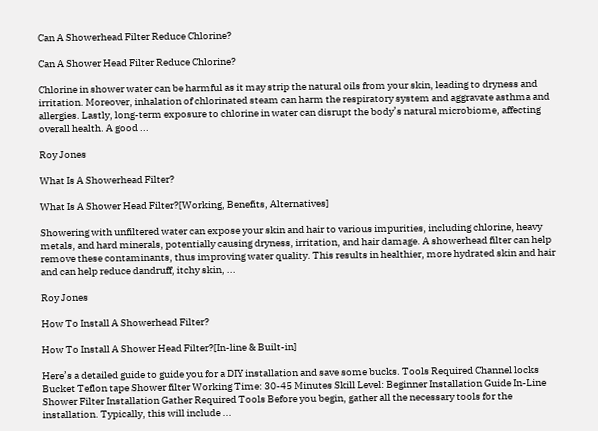Can A Showerhead Filter Reduce Chlorine?

Can A Shower Head Filter Reduce Chlorine?

Chlorine in shower water can be harmful as it may strip the natural oils from your skin, leading to dryness and irritation. Moreover, inhalation of chlorinated steam can harm the respiratory system and aggravate asthma and allergies. Lastly, long-term exposure to chlorine in water can disrupt the body’s natural microbiome, affecting overall health. A good ...

Roy Jones

What Is A Showerhead Filter?

What Is A Shower Head Filter?[Working, Benefits, Alternatives]

Showering with unfiltered water can expose your skin and hair to various impurities, including chlorine, heavy metals, and hard minerals, potentially causing dryness, irritation, and hair damage. A showerhead filter can help remove these contaminants, thus improving water quality. This results in healthier, more hydrated skin and hair and can help reduce dandruff, itchy skin, ...

Roy Jones

How To Install A Showerhead Filter?

How To Install A Shower Head Filter?[In-line & Built-in]

Here’s a detailed guide to guide you for a DIY installation and save some bucks. Tools Required Channel locks Bucket Teflon tape Shower filter Working Time: 30-45 Minutes Skill Level: Beginner Installation Guide In-Line Shower Filter Installation Gather Required Tools Before you begin, gather all the necessary tools for the installation. Typically, this will include ...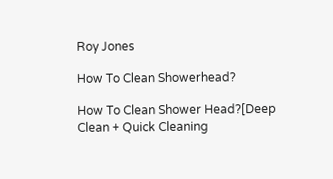Roy Jones

How To Clean Showerhead?

How To Clean Shower Head?[Deep Clean + Quick Cleaning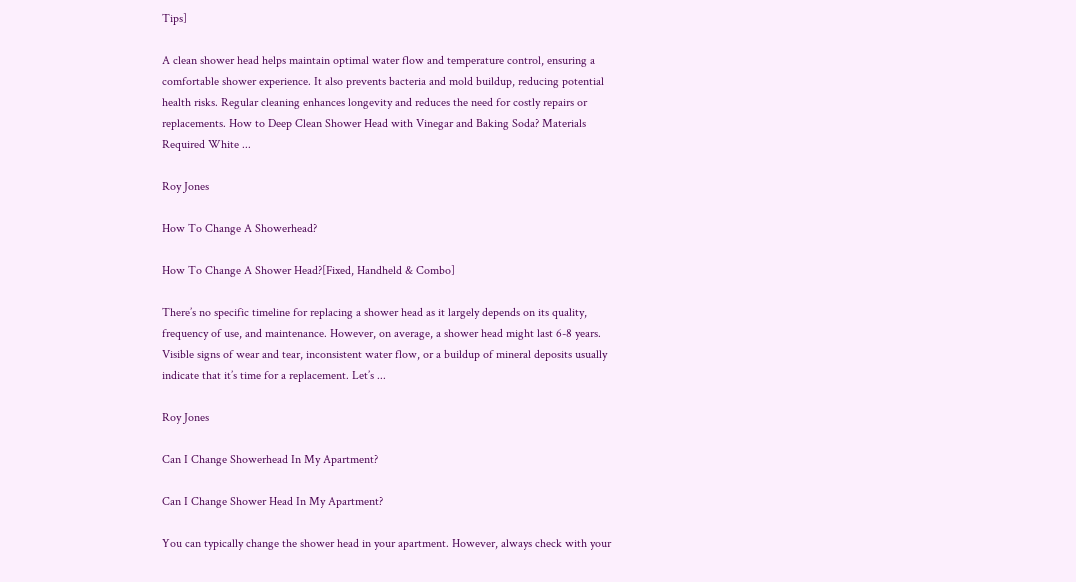Tips]

A clean shower head helps maintain optimal water flow and temperature control, ensuring a comfortable shower experience. It also prevents bacteria and mold buildup, reducing potential health risks. Regular cleaning enhances longevity and reduces the need for costly repairs or replacements. How to Deep Clean Shower Head with Vinegar and Baking Soda? Materials Required White ...

Roy Jones

How To Change A Showerhead?

How To Change A Shower Head?[Fixed, Handheld & Combo]

There’s no specific timeline for replacing a shower head as it largely depends on its quality, frequency of use, and maintenance. However, on average, a shower head might last 6-8 years. Visible signs of wear and tear, inconsistent water flow, or a buildup of mineral deposits usually indicate that it’s time for a replacement. Let’s ...

Roy Jones

Can I Change Showerhead In My Apartment?

Can I Change Shower Head In My Apartment?

You can typically change the shower head in your apartment. However, always check with your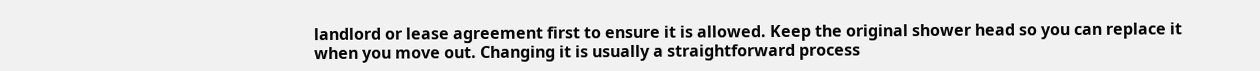landlord or lease agreement first to ensure it is allowed. Keep the original shower head so you can replace it when you move out. Changing it is usually a straightforward process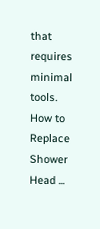that requires minimal tools. How to Replace Shower Head ...